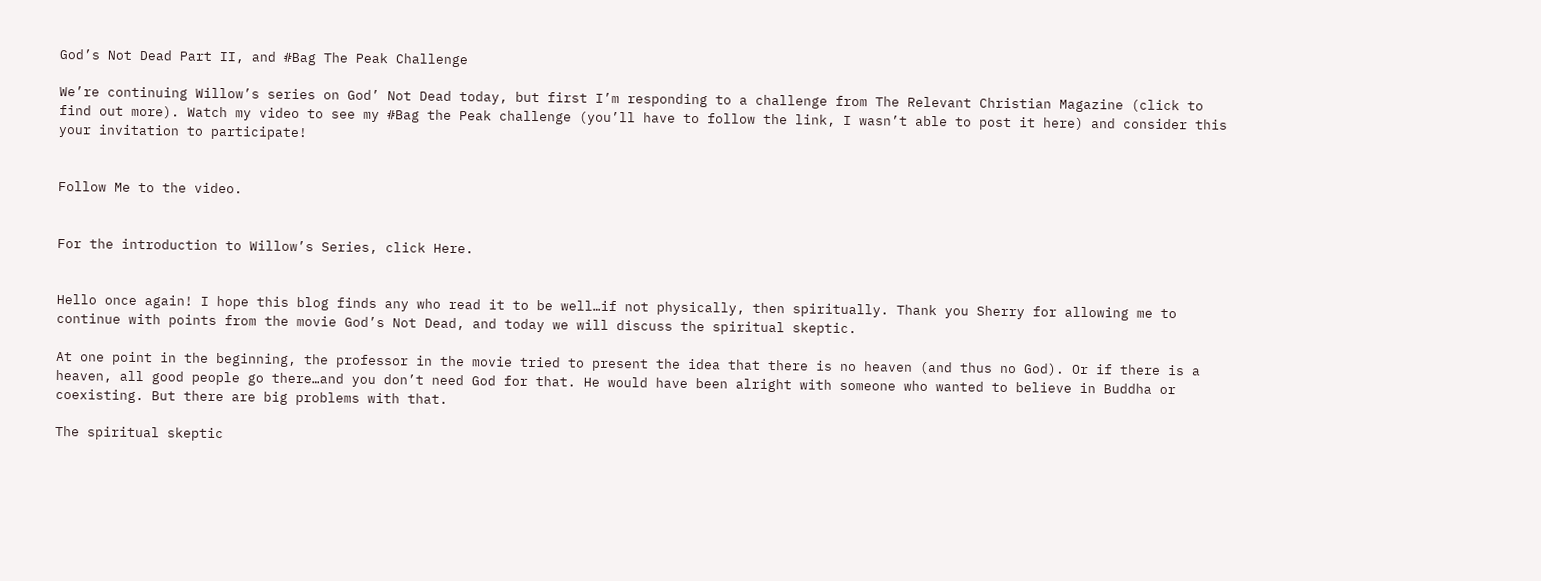God’s Not Dead Part II, and #Bag The Peak Challenge

We’re continuing Willow’s series on God’ Not Dead today, but first I’m responding to a challenge from The Relevant Christian Magazine (click to find out more). Watch my video to see my #Bag the Peak challenge (you’ll have to follow the link, I wasn’t able to post it here) and consider this your invitation to participate!


Follow Me to the video.


For the introduction to Willow’s Series, click Here.


Hello once again! I hope this blog finds any who read it to be well…if not physically, then spiritually. Thank you Sherry for allowing me to continue with points from the movie God’s Not Dead, and today we will discuss the spiritual skeptic.

At one point in the beginning, the professor in the movie tried to present the idea that there is no heaven (and thus no God). Or if there is a heaven, all good people go there…and you don’t need God for that. He would have been alright with someone who wanted to believe in Buddha or coexisting. But there are big problems with that.

The spiritual skeptic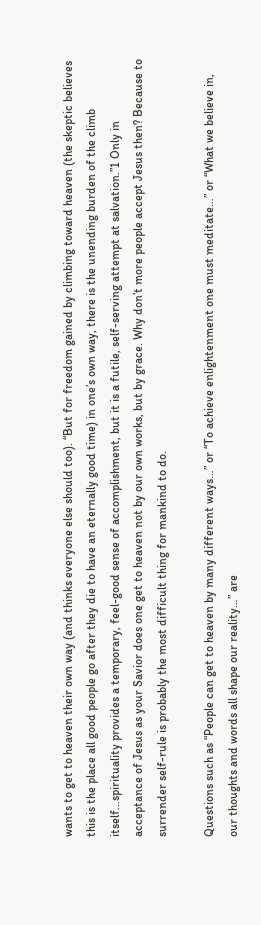wants to get to heaven their own way (and thinks everyone else should too). “But for freedom gained by climbing toward heaven (the skeptic believes this is the place all good people go after they die to have an eternally good time) in one’s own way, there is the unending burden of the climb itself…spirituality provides a temporary, feel-good sense of accomplishment, but it is a futile, self-serving attempt at salvation.”1 Only in acceptance of Jesus as your Savior does one get to heaven not by our own works, but by grace. Why don’t more people accept Jesus then? Because to surrender self-rule is probably the most difficult thing for mankind to do.

Questions such as “People can get to heaven by many different ways…” or “To achieve enlightenment one must meditate…” or “What we believe in, our thoughts and words all shape our reality…” are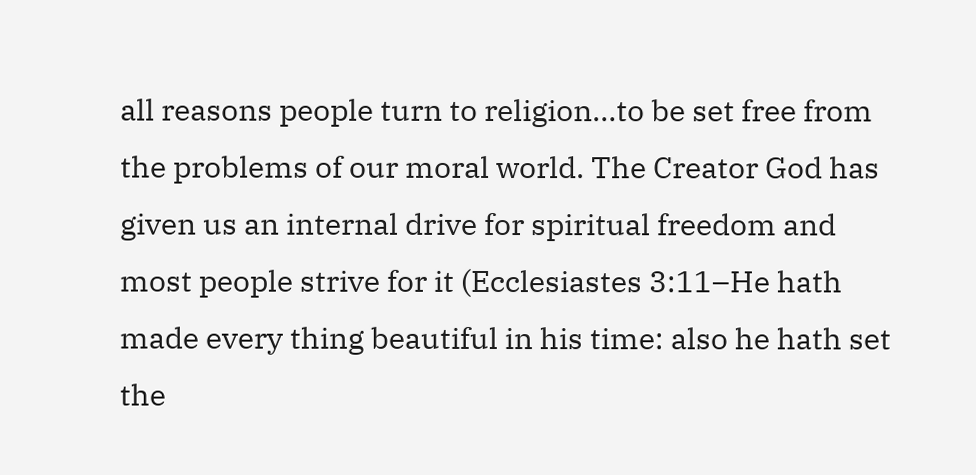all reasons people turn to religion…to be set free from the problems of our moral world. The Creator God has given us an internal drive for spiritual freedom and most people strive for it (Ecclesiastes 3:11–He hath made every thing beautiful in his time: also he hath set the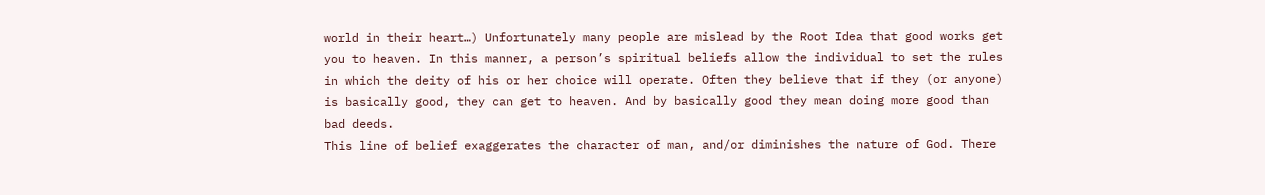world in their heart…) Unfortunately many people are mislead by the Root Idea that good works get you to heaven. In this manner, a person’s spiritual beliefs allow the individual to set the rules in which the deity of his or her choice will operate. Often they believe that if they (or anyone) is basically good, they can get to heaven. And by basically good they mean doing more good than bad deeds.
This line of belief exaggerates the character of man, and/or diminishes the nature of God. There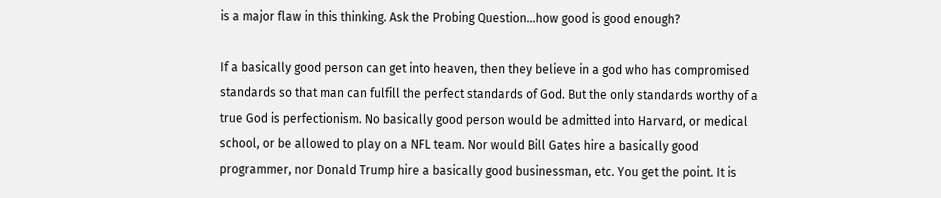is a major flaw in this thinking. Ask the Probing Question…how good is good enough?

If a basically good person can get into heaven, then they believe in a god who has compromised standards so that man can fulfill the perfect standards of God. But the only standards worthy of a true God is perfectionism. No basically good person would be admitted into Harvard, or medical school, or be allowed to play on a NFL team. Nor would Bill Gates hire a basically good programmer, nor Donald Trump hire a basically good businessman, etc. You get the point. It is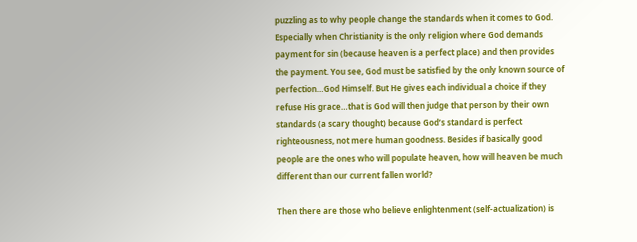puzzling as to why people change the standards when it comes to God. Especially when Christianity is the only religion where God demands payment for sin (because heaven is a perfect place) and then provides the payment. You see, God must be satisfied by the only known source of perfection…God Himself. But He gives each individual a choice if they refuse His grace…that is God will then judge that person by their own standards (a scary thought) because God’s standard is perfect righteousness, not mere human goodness. Besides if basically good people are the ones who will populate heaven, how will heaven be much different than our current fallen world?

Then there are those who believe enlightenment (self-actualization) is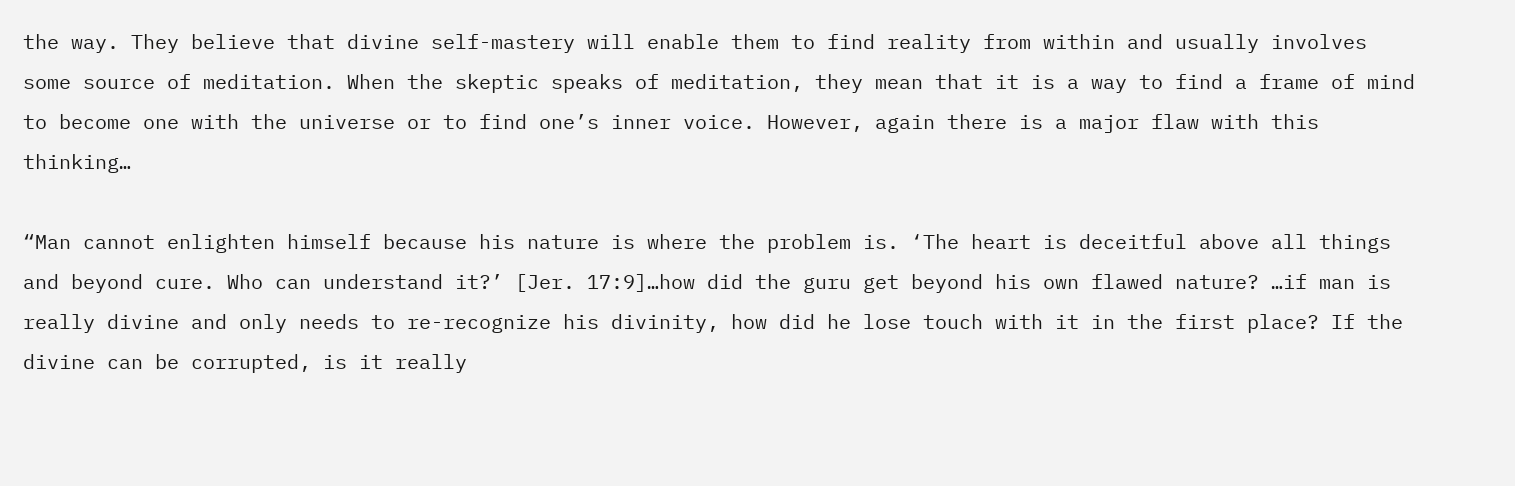the way. They believe that divine self-mastery will enable them to find reality from within and usually involves some source of meditation. When the skeptic speaks of meditation, they mean that it is a way to find a frame of mind to become one with the universe or to find one’s inner voice. However, again there is a major flaw with this thinking…

“Man cannot enlighten himself because his nature is where the problem is. ‘The heart is deceitful above all things and beyond cure. Who can understand it?’ [Jer. 17:9]…how did the guru get beyond his own flawed nature? …if man is really divine and only needs to re-recognize his divinity, how did he lose touch with it in the first place? If the divine can be corrupted, is it really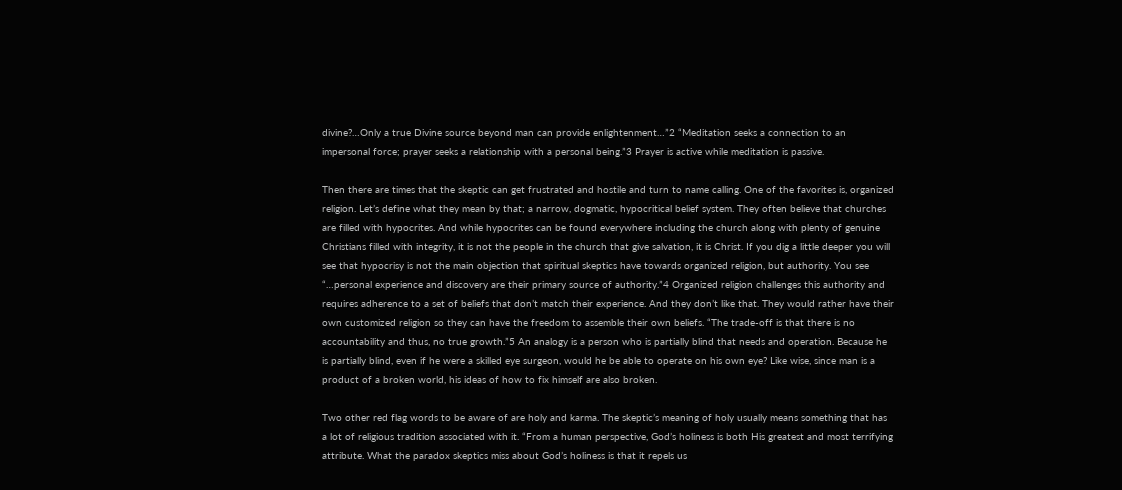divine?…Only a true Divine source beyond man can provide enlightenment…”2 “Meditation seeks a connection to an impersonal force; prayer seeks a relationship with a personal being.”3 Prayer is active while meditation is passive.

Then there are times that the skeptic can get frustrated and hostile and turn to name calling. One of the favorites is, organized religion. Let’s define what they mean by that; a narrow, dogmatic, hypocritical belief system. They often believe that churches are filled with hypocrites. And while hypocrites can be found everywhere including the church along with plenty of genuine Christians filled with integrity, it is not the people in the church that give salvation, it is Christ. If you dig a little deeper you will see that hypocrisy is not the main objection that spiritual skeptics have towards organized religion, but authority. You see “…personal experience and discovery are their primary source of authority.”4 Organized religion challenges this authority and requires adherence to a set of beliefs that don’t match their experience. And they don’t like that. They would rather have their own customized religion so they can have the freedom to assemble their own beliefs. “The trade-off is that there is no accountability and thus, no true growth.”5 An analogy is a person who is partially blind that needs and operation. Because he is partially blind, even if he were a skilled eye surgeon, would he be able to operate on his own eye? Like wise, since man is a product of a broken world, his ideas of how to fix himself are also broken.

Two other red flag words to be aware of are holy and karma. The skeptic’s meaning of holy usually means something that has a lot of religious tradition associated with it. “From a human perspective, God’s holiness is both His greatest and most terrifying attribute. What the paradox skeptics miss about God’s holiness is that it repels us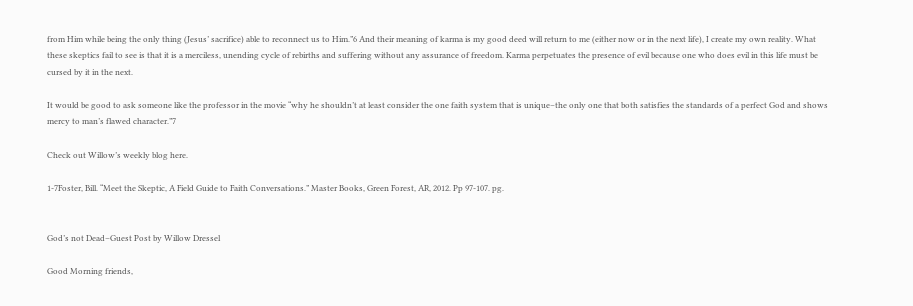from Him while being the only thing (Jesus’ sacrifice) able to reconnect us to Him.”6 And their meaning of karma is my good deed will return to me (either now or in the next life), I create my own reality. What these skeptics fail to see is that it is a merciless, unending cycle of rebirths and suffering without any assurance of freedom. Karma perpetuates the presence of evil because one who does evil in this life must be cursed by it in the next.

It would be good to ask someone like the professor in the movie “why he shouldn’t at least consider the one faith system that is unique–the only one that both satisfies the standards of a perfect God and shows mercy to man’s flawed character.”7

Check out Willow’s weekly blog here.

1-7Foster, Bill. “Meet the Skeptic, A Field Guide to Faith Conversations.” Master Books, Green Forest, AR, 2012. Pp 97-107. pg.


God’s not Dead–Guest Post by Willow Dressel

Good Morning friends,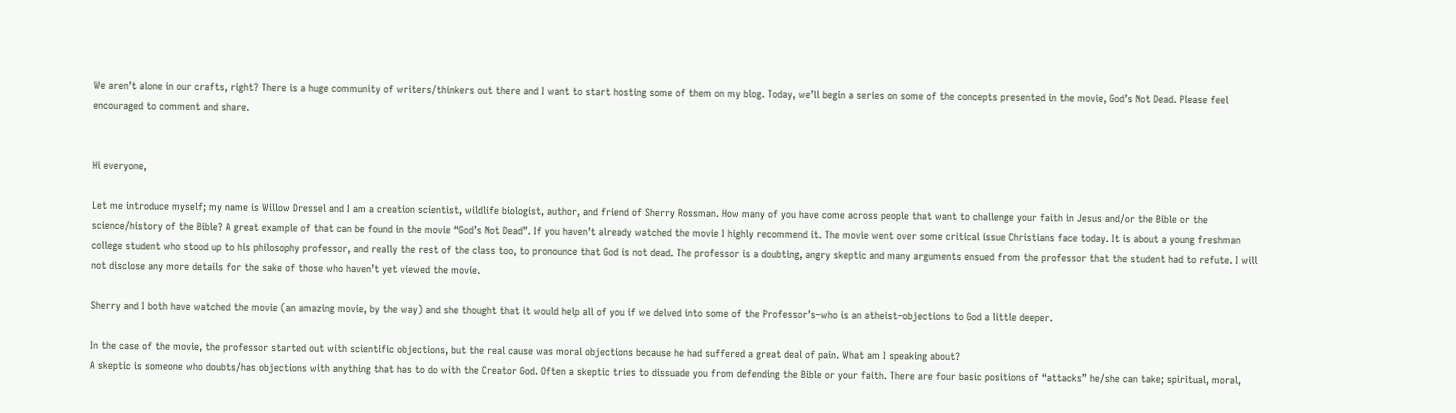We aren’t alone in our crafts, right? There is a huge community of writers/thinkers out there and I want to start hosting some of them on my blog. Today, we’ll begin a series on some of the concepts presented in the movie, God’s Not Dead. Please feel encouraged to comment and share.


Hi everyone,

Let me introduce myself; my name is Willow Dressel and I am a creation scientist, wildlife biologist, author, and friend of Sherry Rossman. How many of you have come across people that want to challenge your faith in Jesus and/or the Bible or the science/history of the Bible? A great example of that can be found in the movie “God’s Not Dead”. If you haven’t already watched the movie I highly recommend it. The movie went over some critical issue Christians face today. It is about a young freshman college student who stood up to his philosophy professor, and really the rest of the class too, to pronounce that God is not dead. The professor is a doubting, angry skeptic and many arguments ensued from the professor that the student had to refute. I will not disclose any more details for the sake of those who haven’t yet viewed the movie.

Sherry and I both have watched the movie (an amazing movie, by the way) and she thought that it would help all of you if we delved into some of the Professor’s–who is an atheist–objections to God a little deeper.

In the case of the movie, the professor started out with scientific objections, but the real cause was moral objections because he had suffered a great deal of pain. What am I speaking about?
A skeptic is someone who doubts/has objections with anything that has to do with the Creator God. Often a skeptic tries to dissuade you from defending the Bible or your faith. There are four basic positions of “attacks” he/she can take; spiritual, moral,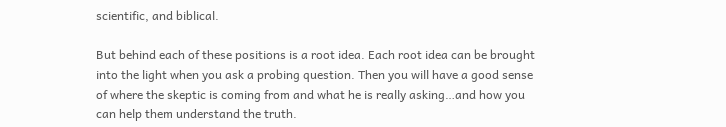scientific, and biblical.

But behind each of these positions is a root idea. Each root idea can be brought into the light when you ask a probing question. Then you will have a good sense of where the skeptic is coming from and what he is really asking…and how you can help them understand the truth.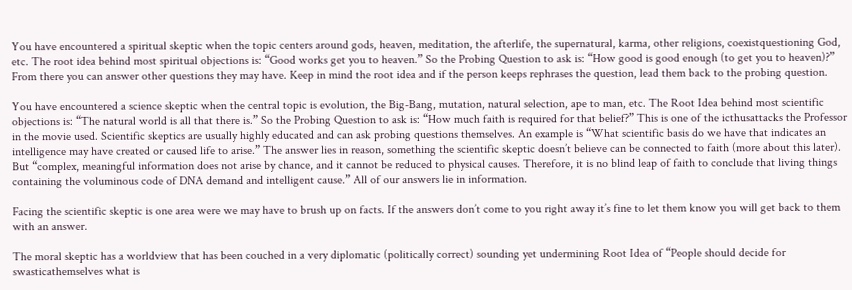You have encountered a spiritual skeptic when the topic centers around gods, heaven, meditation, the afterlife, the supernatural, karma, other religions, coexistquestioning God, etc. The root idea behind most spiritual objections is: “Good works get you to heaven.” So the Probing Question to ask is: “How good is good enough (to get you to heaven)?” From there you can answer other questions they may have. Keep in mind the root idea and if the person keeps rephrases the question, lead them back to the probing question.

You have encountered a science skeptic when the central topic is evolution, the Big-Bang, mutation, natural selection, ape to man, etc. The Root Idea behind most scientific objections is: “The natural world is all that there is.” So the Probing Question to ask is: “How much faith is required for that belief?” This is one of the icthusattacks the Professor in the movie used. Scientific skeptics are usually highly educated and can ask probing questions themselves. An example is “What scientific basis do we have that indicates an intelligence may have created or caused life to arise.” The answer lies in reason, something the scientific skeptic doesn’t believe can be connected to faith (more about this later). But “complex, meaningful information does not arise by chance, and it cannot be reduced to physical causes. Therefore, it is no blind leap of faith to conclude that living things containing the voluminous code of DNA demand and intelligent cause.” All of our answers lie in information.

Facing the scientific skeptic is one area were we may have to brush up on facts. If the answers don’t come to you right away it’s fine to let them know you will get back to them with an answer.

The moral skeptic has a worldview that has been couched in a very diplomatic (politically correct) sounding yet undermining Root Idea of “People should decide for swasticathemselves what is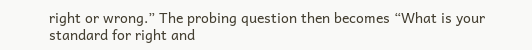right or wrong.” The probing question then becomes “What is your standard for right and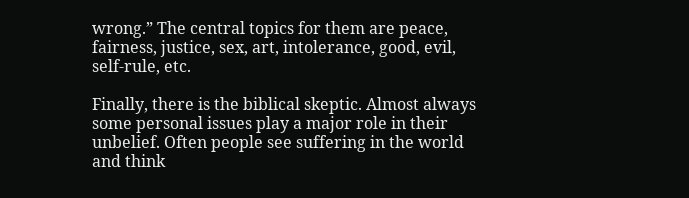wrong.” The central topics for them are peace, fairness, justice, sex, art, intolerance, good, evil, self-rule, etc.

Finally, there is the biblical skeptic. Almost always some personal issues play a major role in their unbelief. Often people see suffering in the world and think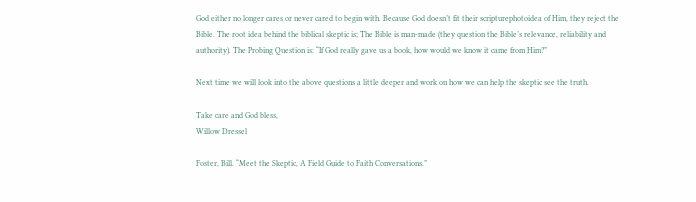God either no longer cares or never cared to begin with. Because God doesn’t fit their scripturephotoidea of Him, they reject the Bible. The root idea behind the biblical skeptic is; The Bible is man-made (they question the Bible’s relevance, reliability and authority). The Probing Question is: “If God really gave us a book, how would we know it came from Him?”

Next time we will look into the above questions a little deeper and work on how we can help the skeptic see the truth.

Take care and God bless,
Willow Dressel

Foster, Bill. “Meet the Skeptic, A Field Guide to Faith Conversations.”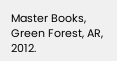Master Books, Green Forest, AR, 2012.